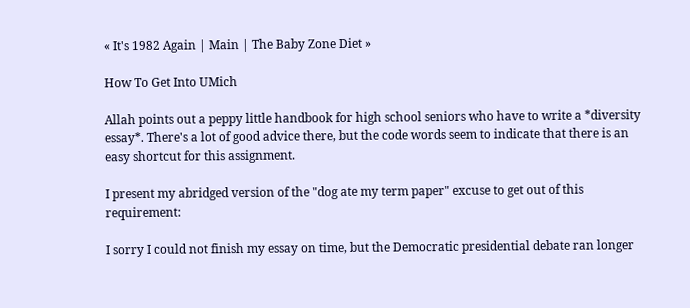« It's 1982 Again | Main | The Baby Zone Diet »

How To Get Into UMich

Allah points out a peppy little handbook for high school seniors who have to write a *diversity essay*. There's a lot of good advice there, but the code words seem to indicate that there is an easy shortcut for this assignment.

I present my abridged version of the "dog ate my term paper" excuse to get out of this requirement:

I sorry I could not finish my essay on time, but the Democratic presidential debate ran longer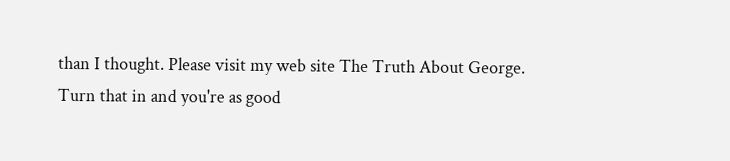than I thought. Please visit my web site The Truth About George.
Turn that in and you're as good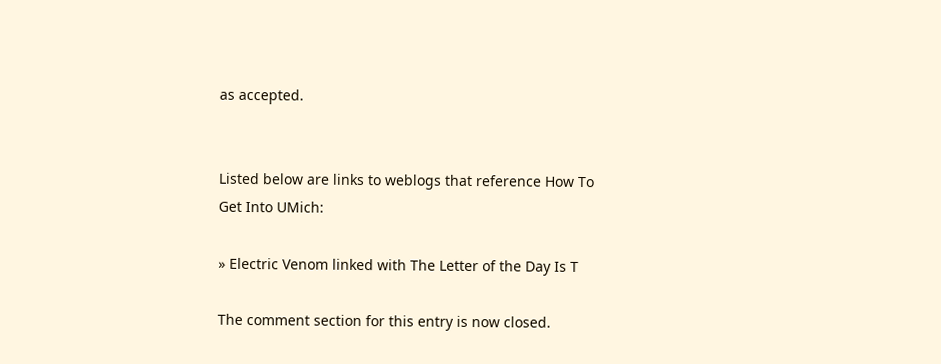as accepted.


Listed below are links to weblogs that reference How To Get Into UMich:

» Electric Venom linked with The Letter of the Day Is T

The comment section for this entry is now closed.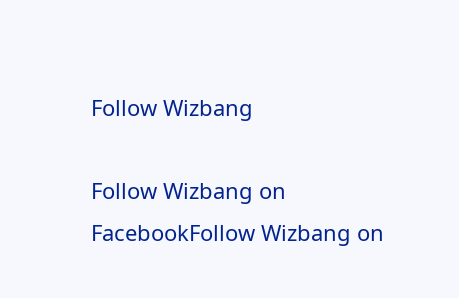Follow Wizbang

Follow Wizbang on FacebookFollow Wizbang on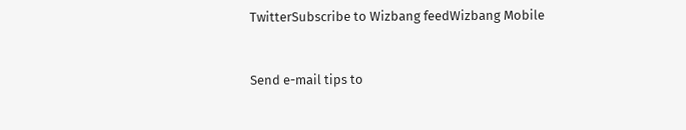TwitterSubscribe to Wizbang feedWizbang Mobile


Send e-mail tips to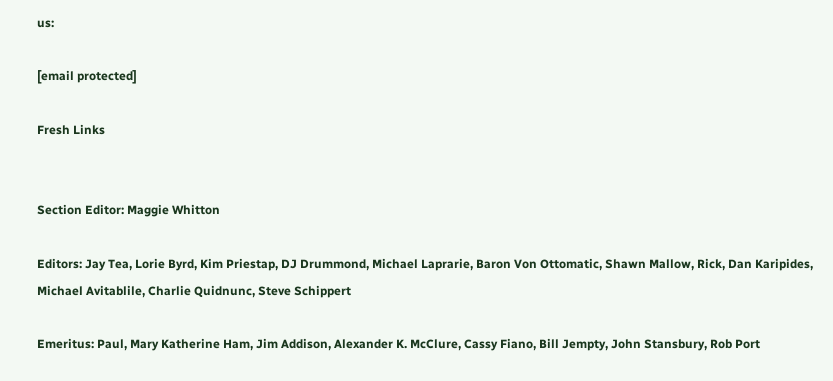us:

[email protected]

Fresh Links


Section Editor: Maggie Whitton

Editors: Jay Tea, Lorie Byrd, Kim Priestap, DJ Drummond, Michael Laprarie, Baron Von Ottomatic, Shawn Mallow, Rick, Dan Karipides, Michael Avitablile, Charlie Quidnunc, Steve Schippert

Emeritus: Paul, Mary Katherine Ham, Jim Addison, Alexander K. McClure, Cassy Fiano, Bill Jempty, John Stansbury, Rob Port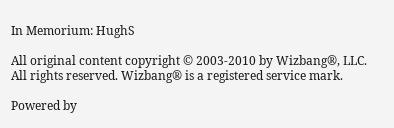In Memorium: HughS

All original content copyright © 2003-2010 by Wizbang®, LLC. All rights reserved. Wizbang® is a registered service mark.

Powered by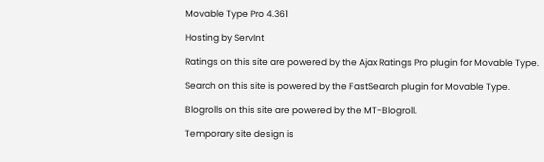Movable Type Pro 4.361

Hosting by ServInt

Ratings on this site are powered by the Ajax Ratings Pro plugin for Movable Type.

Search on this site is powered by the FastSearch plugin for Movable Type.

Blogrolls on this site are powered by the MT-Blogroll.

Temporary site design is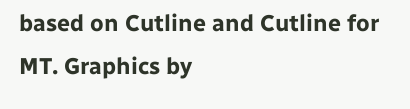based on Cutline and Cutline for MT. Graphics by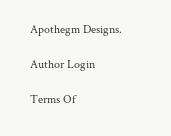Apothegm Designs.

Author Login

Terms Of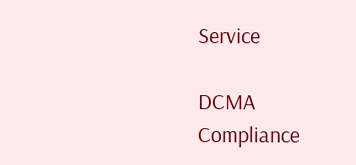Service

DCMA Compliance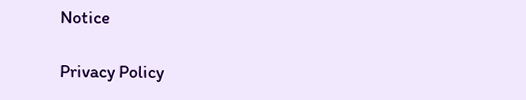Notice

Privacy Policy